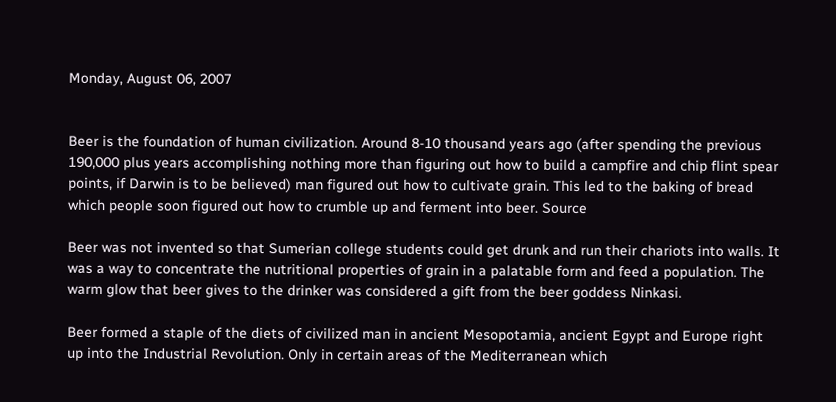Monday, August 06, 2007


Beer is the foundation of human civilization. Around 8-10 thousand years ago (after spending the previous 190,000 plus years accomplishing nothing more than figuring out how to build a campfire and chip flint spear points, if Darwin is to be believed) man figured out how to cultivate grain. This led to the baking of bread which people soon figured out how to crumble up and ferment into beer. Source

Beer was not invented so that Sumerian college students could get drunk and run their chariots into walls. It was a way to concentrate the nutritional properties of grain in a palatable form and feed a population. The warm glow that beer gives to the drinker was considered a gift from the beer goddess Ninkasi.

Beer formed a staple of the diets of civilized man in ancient Mesopotamia, ancient Egypt and Europe right up into the Industrial Revolution. Only in certain areas of the Mediterranean which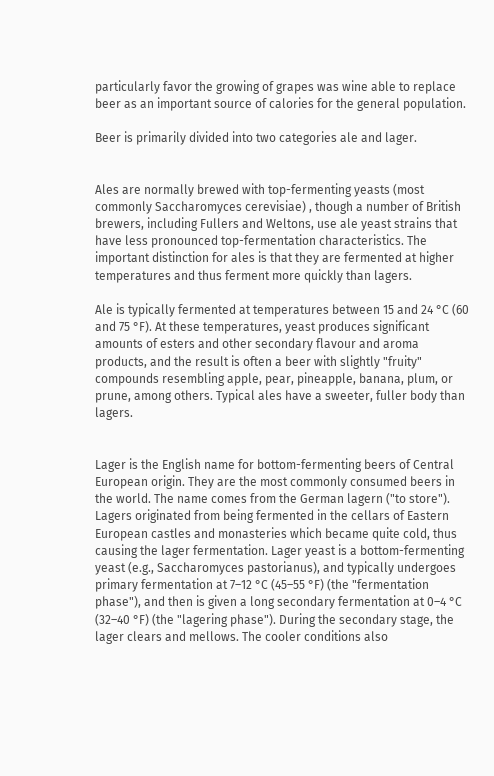particularly favor the growing of grapes was wine able to replace beer as an important source of calories for the general population.

Beer is primarily divided into two categories ale and lager.


Ales are normally brewed with top-fermenting yeasts (most commonly Saccharomyces cerevisiae) , though a number of British brewers, including Fullers and Weltons, use ale yeast strains that have less pronounced top-fermentation characteristics. The important distinction for ales is that they are fermented at higher temperatures and thus ferment more quickly than lagers.

Ale is typically fermented at temperatures between 15 and 24 °C (60 and 75 °F). At these temperatures, yeast produces significant amounts of esters and other secondary flavour and aroma products, and the result is often a beer with slightly "fruity" compounds resembling apple, pear, pineapple, banana, plum, or prune, among others. Typical ales have a sweeter, fuller body than lagers.


Lager is the English name for bottom-fermenting beers of Central European origin. They are the most commonly consumed beers in the world. The name comes from the German lagern ("to store"). Lagers originated from being fermented in the cellars of Eastern European castles and monasteries which became quite cold, thus causing the lager fermentation. Lager yeast is a bottom-fermenting yeast (e.g., Saccharomyces pastorianus), and typically undergoes primary fermentation at 7–12 °C (45–55 °F) (the "fermentation phase"), and then is given a long secondary fermentation at 0–4 °C (32–40 °F) (the "lagering phase"). During the secondary stage, the lager clears and mellows. The cooler conditions also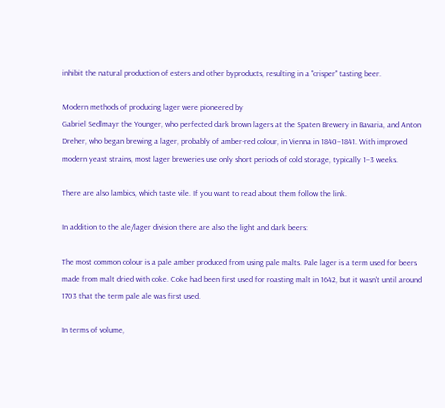inhibit the natural production of esters and other byproducts, resulting in a "crisper" tasting beer.

Modern methods of producing lager were pioneered by
Gabriel Sedlmayr the Younger, who perfected dark brown lagers at the Spaten Brewery in Bavaria, and Anton Dreher, who began brewing a lager, probably of amber-red colour, in Vienna in 1840–1841. With improved modern yeast strains, most lager breweries use only short periods of cold storage, typically 1–3 weeks.

There are also lambics, which taste vile. If you want to read about them follow the link.

In addition to the ale/lager division there are also the light and dark beers:

The most common colour is a pale amber produced from using pale malts. Pale lager is a term used for beers made from malt dried with coke. Coke had been first used for roasting malt in 1642, but it wasn't until around 1703 that the term pale ale was first used.

In terms of volume,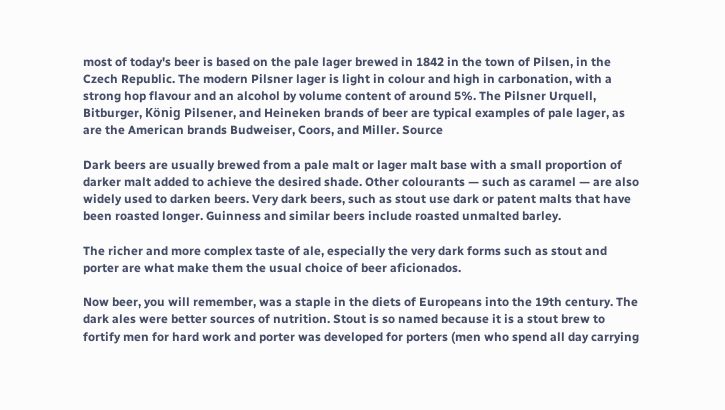most of today's beer is based on the pale lager brewed in 1842 in the town of Pilsen, in the Czech Republic. The modern Pilsner lager is light in colour and high in carbonation, with a strong hop flavour and an alcohol by volume content of around 5%. The Pilsner Urquell, Bitburger, König Pilsener, and Heineken brands of beer are typical examples of pale lager, as are the American brands Budweiser, Coors, and Miller. Source

Dark beers are usually brewed from a pale malt or lager malt base with a small proportion of darker malt added to achieve the desired shade. Other colourants — such as caramel — are also widely used to darken beers. Very dark beers, such as stout use dark or patent malts that have been roasted longer. Guinness and similar beers include roasted unmalted barley.

The richer and more complex taste of ale, especially the very dark forms such as stout and porter are what make them the usual choice of beer aficionados.

Now beer, you will remember, was a staple in the diets of Europeans into the 19th century. The dark ales were better sources of nutrition. Stout is so named because it is a stout brew to fortify men for hard work and porter was developed for porters (men who spend all day carrying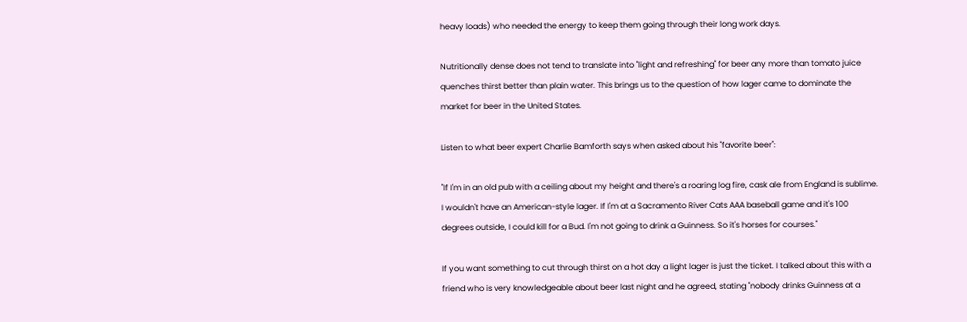heavy loads) who needed the energy to keep them going through their long work days.

Nutritionally dense does not tend to translate into "light and refreshing" for beer any more than tomato juice quenches thirst better than plain water. This brings us to the question of how lager came to dominate the market for beer in the United States.

Listen to what beer expert Charlie Bamforth says when asked about his "favorite beer":

"If I'm in an old pub with a ceiling about my height and there's a roaring log fire, cask ale from England is sublime. I wouldn't have an American-style lager. If I'm at a Sacramento River Cats AAA baseball game and it's 100 degrees outside, I could kill for a Bud. I'm not going to drink a Guinness. So it's horses for courses."

If you want something to cut through thirst on a hot day a light lager is just the ticket. I talked about this with a friend who is very knowledgeable about beer last night and he agreed, stating "nobody drinks Guinness at a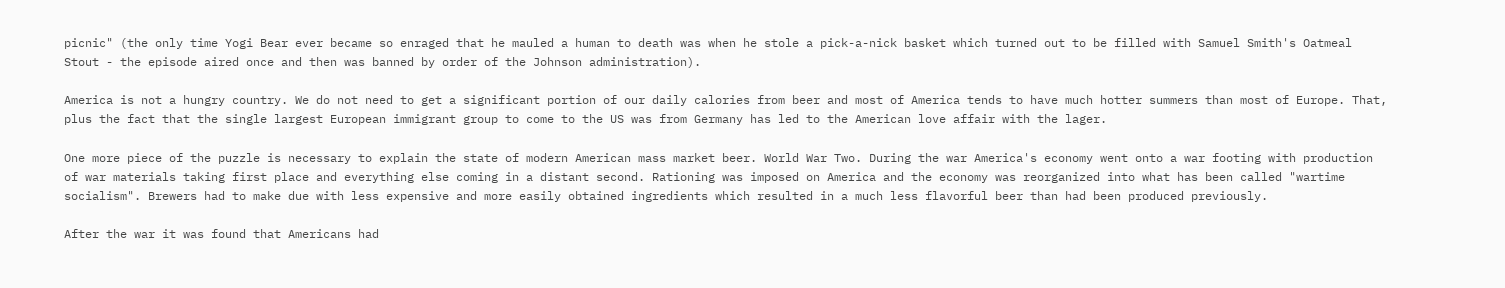picnic" (the only time Yogi Bear ever became so enraged that he mauled a human to death was when he stole a pick-a-nick basket which turned out to be filled with Samuel Smith's Oatmeal Stout - the episode aired once and then was banned by order of the Johnson administration).

America is not a hungry country. We do not need to get a significant portion of our daily calories from beer and most of America tends to have much hotter summers than most of Europe. That, plus the fact that the single largest European immigrant group to come to the US was from Germany has led to the American love affair with the lager.

One more piece of the puzzle is necessary to explain the state of modern American mass market beer. World War Two. During the war America's economy went onto a war footing with production of war materials taking first place and everything else coming in a distant second. Rationing was imposed on America and the economy was reorganized into what has been called "wartime socialism". Brewers had to make due with less expensive and more easily obtained ingredients which resulted in a much less flavorful beer than had been produced previously.

After the war it was found that Americans had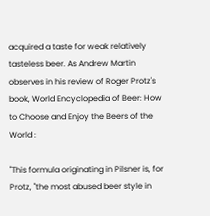acquired a taste for weak relatively tasteless beer. As Andrew Martin observes in his review of Roger Protz's book, World Encyclopedia of Beer: How to Choose and Enjoy the Beers of the World :

"This formula originating in Pilsner is, for Protz, "the most abused beer style in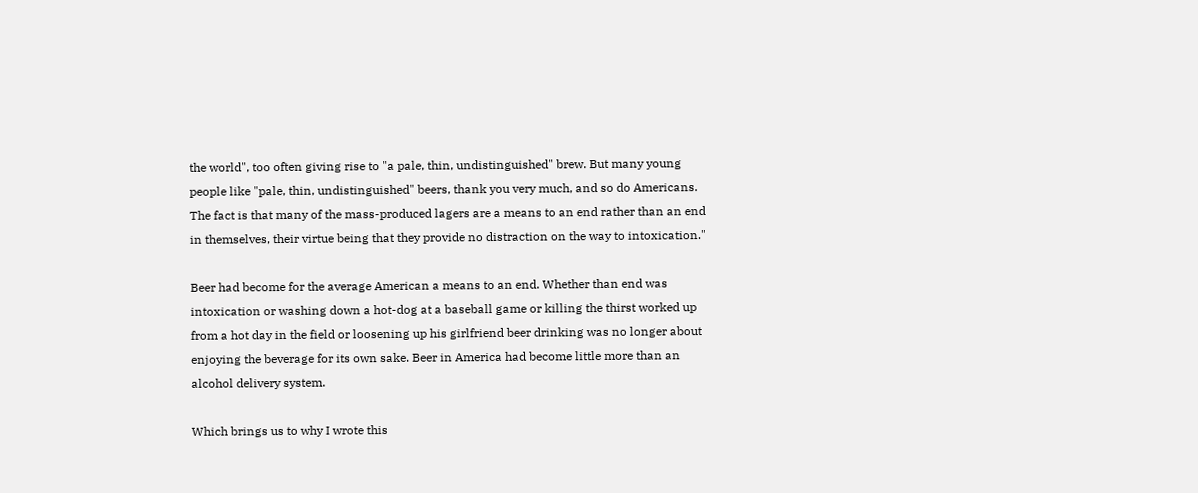the world", too often giving rise to "a pale, thin, undistinguished" brew. But many young people like "pale, thin, undistinguished" beers, thank you very much, and so do Americans. The fact is that many of the mass-produced lagers are a means to an end rather than an end in themselves, their virtue being that they provide no distraction on the way to intoxication."

Beer had become for the average American a means to an end. Whether than end was intoxication or washing down a hot-dog at a baseball game or killing the thirst worked up from a hot day in the field or loosening up his girlfriend beer drinking was no longer about enjoying the beverage for its own sake. Beer in America had become little more than an alcohol delivery system.

Which brings us to why I wrote this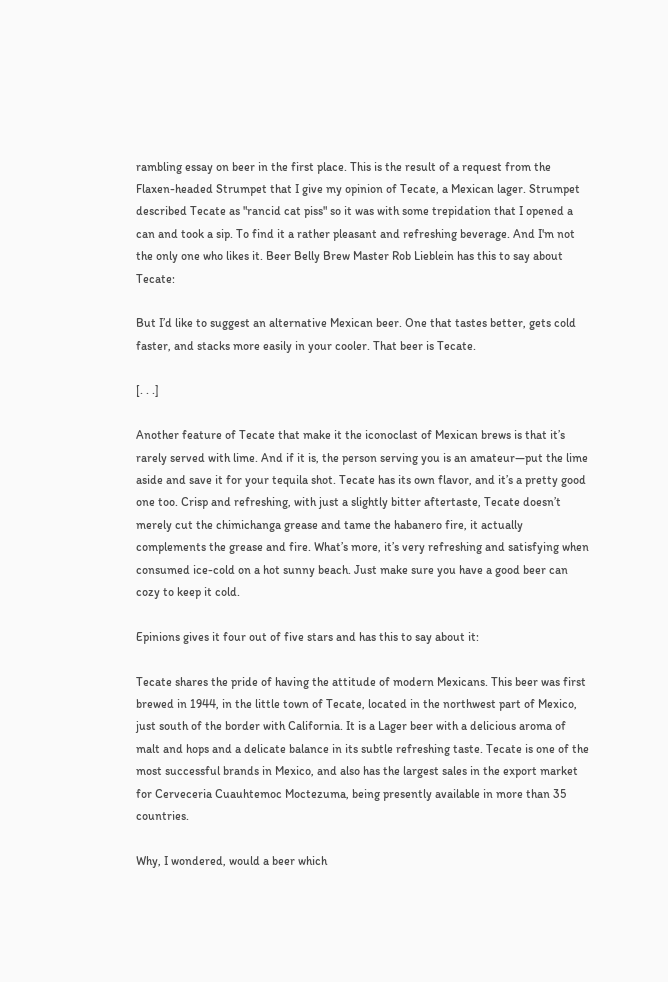rambling essay on beer in the first place. This is the result of a request from the Flaxen-headed Strumpet that I give my opinion of Tecate, a Mexican lager. Strumpet described Tecate as "rancid cat piss" so it was with some trepidation that I opened a can and took a sip. To find it a rather pleasant and refreshing beverage. And I'm not the only one who likes it. Beer Belly Brew Master Rob Lieblein has this to say about Tecate:

But I’d like to suggest an alternative Mexican beer. One that tastes better, gets cold faster, and stacks more easily in your cooler. That beer is Tecate.

[. . .]

Another feature of Tecate that make it the iconoclast of Mexican brews is that it’s rarely served with lime. And if it is, the person serving you is an amateur—put the lime aside and save it for your tequila shot. Tecate has its own flavor, and it’s a pretty good one too. Crisp and refreshing, with just a slightly bitter aftertaste, Tecate doesn’t merely cut the chimichanga grease and tame the habanero fire, it actually complements the grease and fire. What’s more, it’s very refreshing and satisfying when consumed ice-cold on a hot sunny beach. Just make sure you have a good beer can cozy to keep it cold.

Epinions gives it four out of five stars and has this to say about it:

Tecate shares the pride of having the attitude of modern Mexicans. This beer was first brewed in 1944, in the little town of Tecate, located in the northwest part of Mexico, just south of the border with California. It is a Lager beer with a delicious aroma of malt and hops and a delicate balance in its subtle refreshing taste. Tecate is one of the most successful brands in Mexico, and also has the largest sales in the export market for Cerveceria Cuauhtemoc Moctezuma, being presently available in more than 35 countries.

Why, I wondered, would a beer which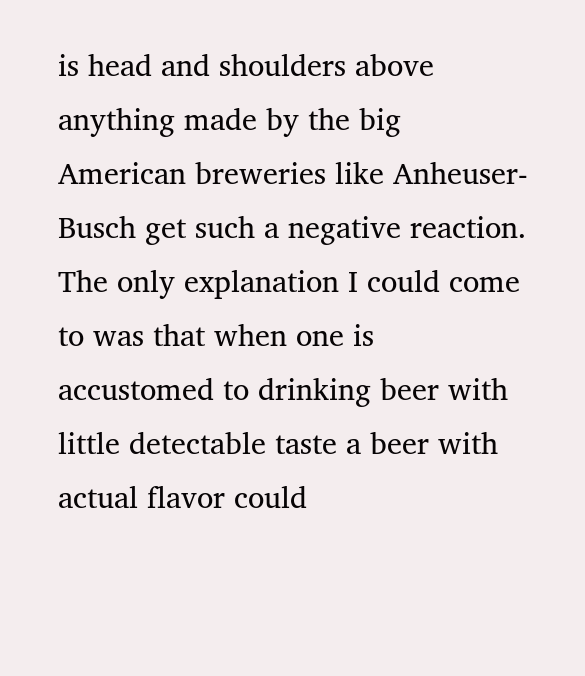is head and shoulders above anything made by the big American breweries like Anheuser-Busch get such a negative reaction. The only explanation I could come to was that when one is accustomed to drinking beer with little detectable taste a beer with actual flavor could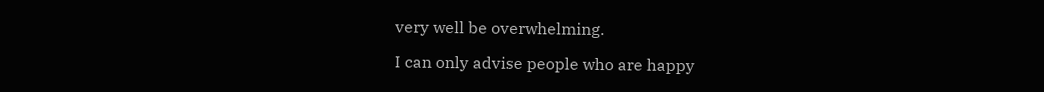very well be overwhelming.

I can only advise people who are happy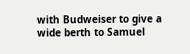with Budweiser to give a wide berth to Samuel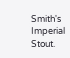Smith's Imperial Stout.